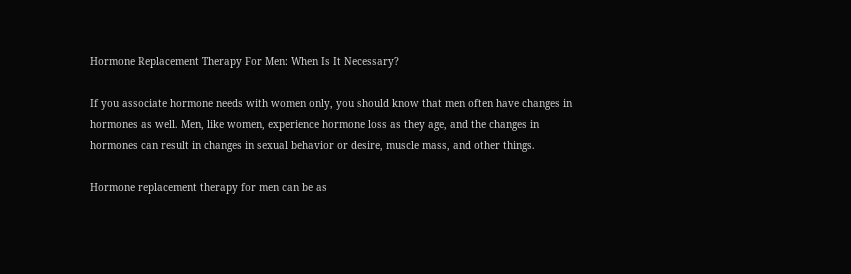Hormone Replacement Therapy For Men: When Is It Necessary?

If you associate hormone needs with women only, you should know that men often have changes in hormones as well. Men, like women, experience hormone loss as they age, and the changes in hormones can result in changes in sexual behavior or desire, muscle mass, and other things.

Hormone replacement therapy for men can be as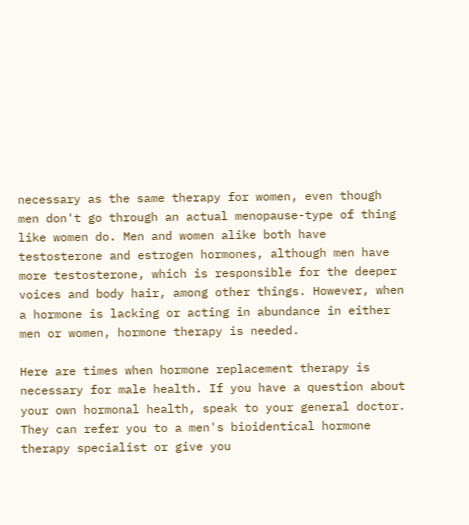necessary as the same therapy for women, even though men don't go through an actual menopause-type of thing like women do. Men and women alike both have testosterone and estrogen hormones, although men have more testosterone, which is responsible for the deeper voices and body hair, among other things. However, when a hormone is lacking or acting in abundance in either men or women, hormone therapy is needed.

Here are times when hormone replacement therapy is necessary for male health. If you have a question about your own hormonal health, speak to your general doctor. They can refer you to a men's bioidentical hormone therapy specialist or give you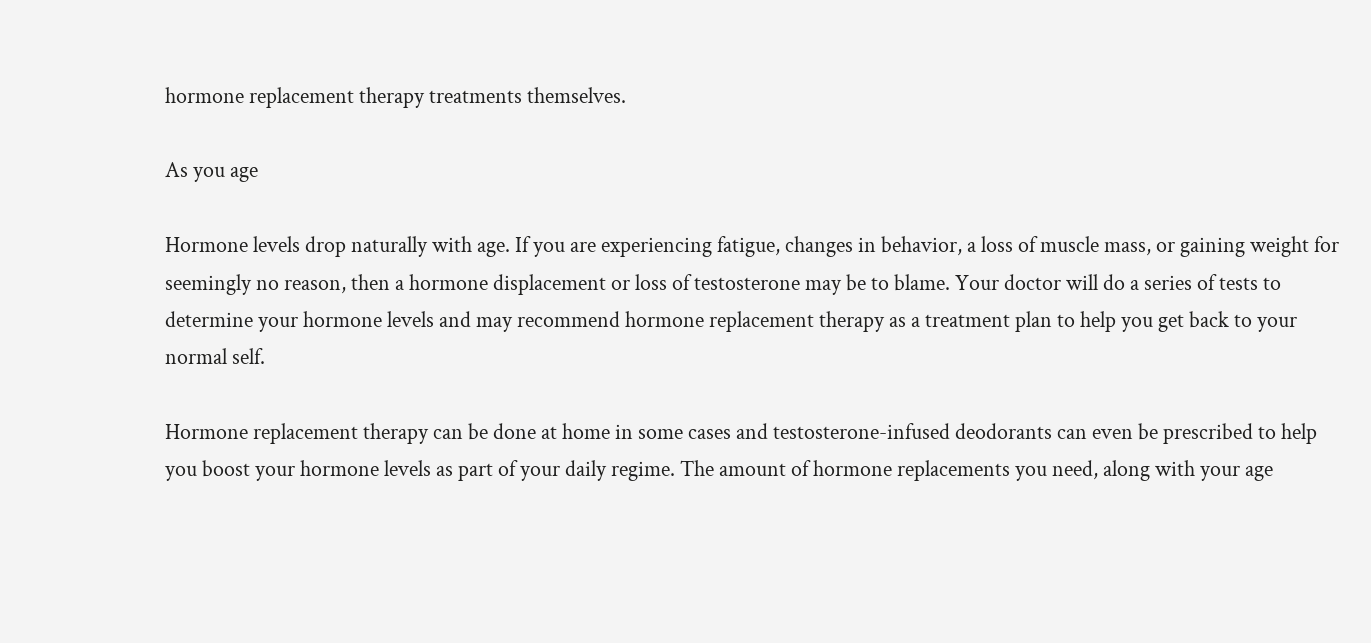hormone replacement therapy treatments themselves.

As you age

Hormone levels drop naturally with age. If you are experiencing fatigue, changes in behavior, a loss of muscle mass, or gaining weight for seemingly no reason, then a hormone displacement or loss of testosterone may be to blame. Your doctor will do a series of tests to determine your hormone levels and may recommend hormone replacement therapy as a treatment plan to help you get back to your normal self.

Hormone replacement therapy can be done at home in some cases and testosterone-infused deodorants can even be prescribed to help you boost your hormone levels as part of your daily regime. The amount of hormone replacements you need, along with your age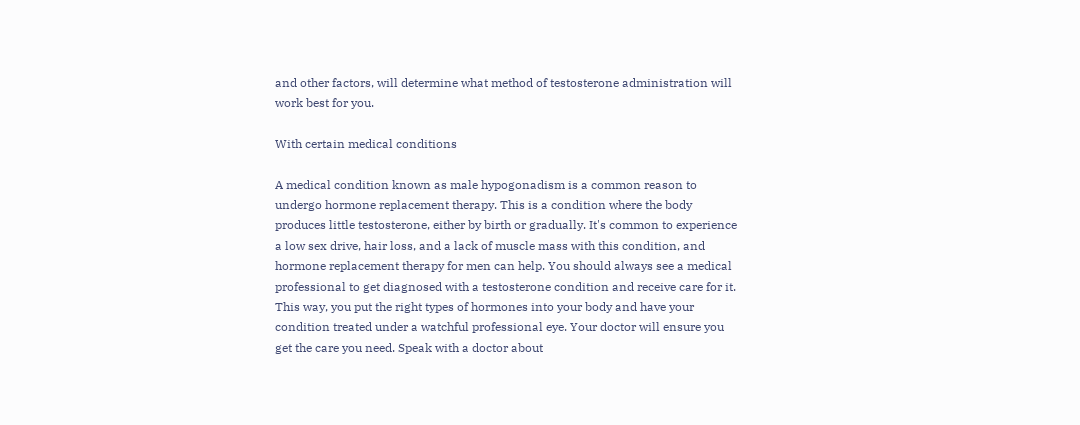and other factors, will determine what method of testosterone administration will work best for you.

With certain medical conditions

A medical condition known as male hypogonadism is a common reason to undergo hormone replacement therapy. This is a condition where the body produces little testosterone, either by birth or gradually. It's common to experience a low sex drive, hair loss, and a lack of muscle mass with this condition, and hormone replacement therapy for men can help. You should always see a medical professional to get diagnosed with a testosterone condition and receive care for it. This way, you put the right types of hormones into your body and have your condition treated under a watchful professional eye. Your doctor will ensure you get the care you need. Speak with a doctor about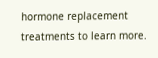hormone replacement treatments to learn more.